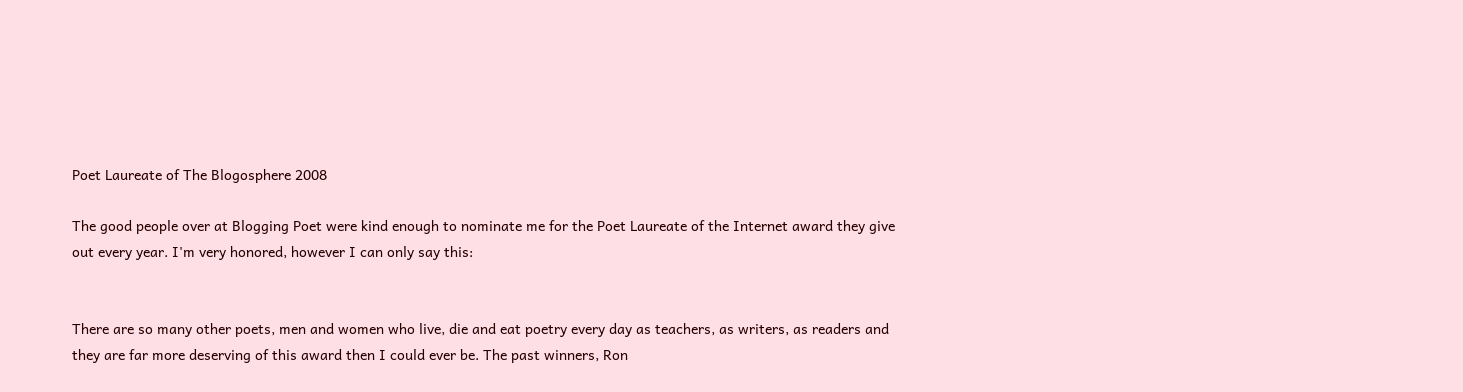Poet Laureate of The Blogosphere 2008

The good people over at Blogging Poet were kind enough to nominate me for the Poet Laureate of the Internet award they give out every year. I'm very honored, however I can only say this:


There are so many other poets, men and women who live, die and eat poetry every day as teachers, as writers, as readers and they are far more deserving of this award then I could ever be. The past winners, Ron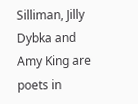Silliman, Jilly Dybka and Amy King are poets in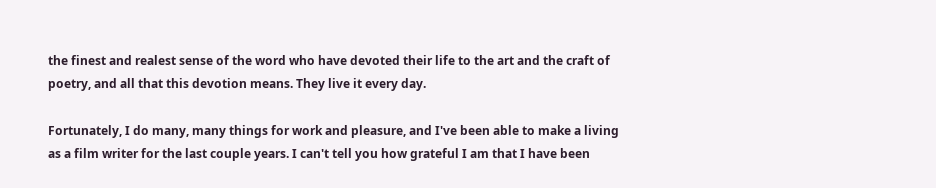the finest and realest sense of the word who have devoted their life to the art and the craft of poetry, and all that this devotion means. They live it every day.

Fortunately, I do many, many things for work and pleasure, and I've been able to make a living as a film writer for the last couple years. I can't tell you how grateful I am that I have been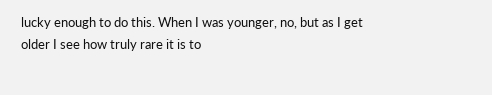lucky enough to do this. When I was younger, no, but as I get older I see how truly rare it is to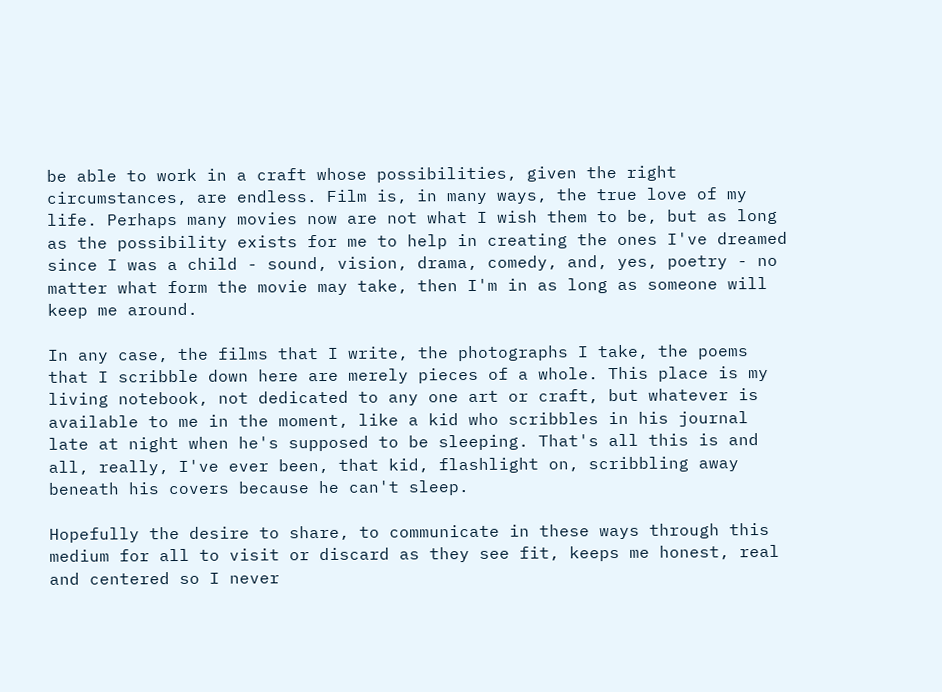be able to work in a craft whose possibilities, given the right circumstances, are endless. Film is, in many ways, the true love of my life. Perhaps many movies now are not what I wish them to be, but as long as the possibility exists for me to help in creating the ones I've dreamed since I was a child - sound, vision, drama, comedy, and, yes, poetry - no matter what form the movie may take, then I'm in as long as someone will keep me around.

In any case, the films that I write, the photographs I take, the poems that I scribble down here are merely pieces of a whole. This place is my living notebook, not dedicated to any one art or craft, but whatever is available to me in the moment, like a kid who scribbles in his journal late at night when he's supposed to be sleeping. That's all this is and all, really, I've ever been, that kid, flashlight on, scribbling away beneath his covers because he can't sleep.

Hopefully the desire to share, to communicate in these ways through this medium for all to visit or discard as they see fit, keeps me honest, real and centered so I never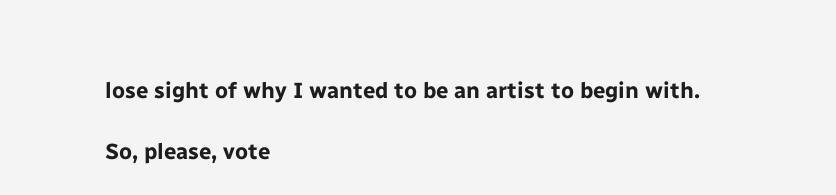lose sight of why I wanted to be an artist to begin with.

So, please, vote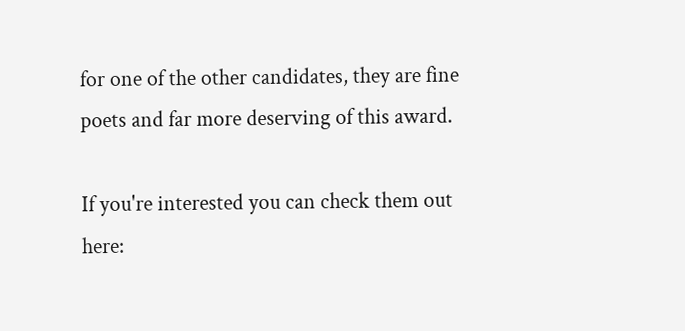for one of the other candidates, they are fine poets and far more deserving of this award.

If you're interested you can check them out here: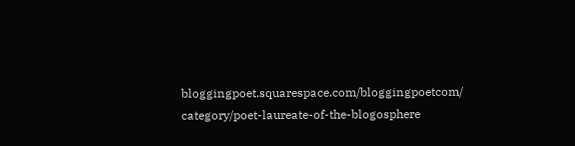bloggingpoet.squarespace.com/bloggingpoetcom/ category/poet-laureate-of-the-blogosphere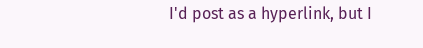I'd post as a hyperlink, but I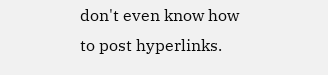don't even know how to post hyperlinks.